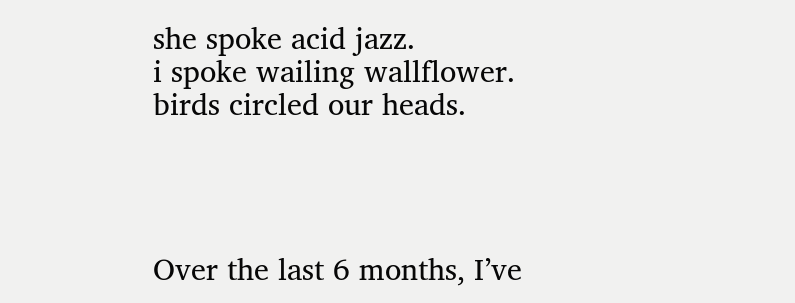she spoke acid jazz.
i spoke wailing wallflower.
birds circled our heads.




Over the last 6 months, I’ve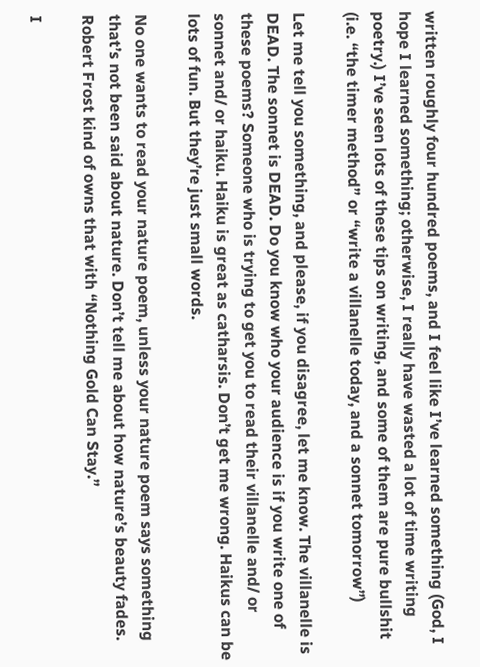written roughly four hundred poems, and I feel like I’ve learned something (God, I hope I learned something; otherwise, I really have wasted a lot of time writing poetry.) I’ve seen lots of these tips on writing, and some of them are pure bullshit (i.e. “the timer method” or “write a villanelle today, and a sonnet tomorrow”)

Let me tell you something, and please, if you disagree, let me know. The villanelle is DEAD. The sonnet is DEAD. Do you know who your audience is if you write one of these poems? Someone who is trying to get you to read their villanelle and/ or sonnet and/ or haiku. Haiku is great as catharsis. Don’t get me wrong. Haikus can be lots of fun. But they’re just small words.

No one wants to read your nature poem, unless your nature poem says something that’s not been said about nature. Don’t tell me about how nature’s beauty fades. Robert Frost kind of owns that with “Nothing Gold Can Stay.”

I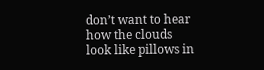don’t want to hear how the clouds look like pillows in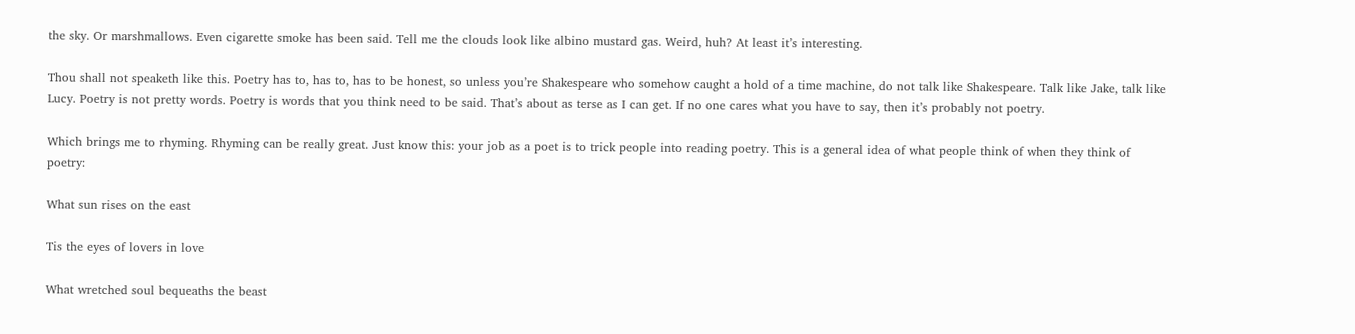the sky. Or marshmallows. Even cigarette smoke has been said. Tell me the clouds look like albino mustard gas. Weird, huh? At least it’s interesting.

Thou shall not speaketh like this. Poetry has to, has to, has to be honest, so unless you’re Shakespeare who somehow caught a hold of a time machine, do not talk like Shakespeare. Talk like Jake, talk like Lucy. Poetry is not pretty words. Poetry is words that you think need to be said. That’s about as terse as I can get. If no one cares what you have to say, then it’s probably not poetry.

Which brings me to rhyming. Rhyming can be really great. Just know this: your job as a poet is to trick people into reading poetry. This is a general idea of what people think of when they think of poetry:

What sun rises on the east

Tis the eyes of lovers in love

What wretched soul bequeaths the beast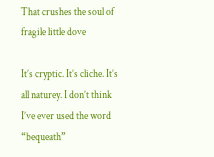That crushes the soul of fragile little dove

It’s cryptic. It’s cliche. It’s all naturey. I don’t think I’ve ever used the word “bequeath”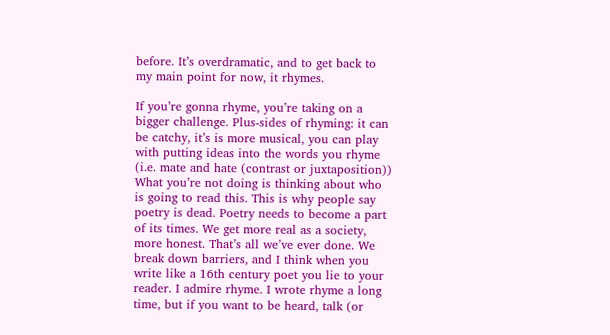before. It’s overdramatic, and to get back to my main point for now, it rhymes.

If you’re gonna rhyme, you’re taking on a bigger challenge. Plus-sides of rhyming: it can be catchy, it’s is more musical, you can play with putting ideas into the words you rhyme (i.e. mate and hate (contrast or juxtaposition)) What you’re not doing is thinking about who is going to read this. This is why people say poetry is dead. Poetry needs to become a part of its times. We get more real as a society, more honest. That’s all we’ve ever done. We break down barriers, and I think when you write like a 16th century poet you lie to your reader. I admire rhyme. I wrote rhyme a long time, but if you want to be heard, talk (or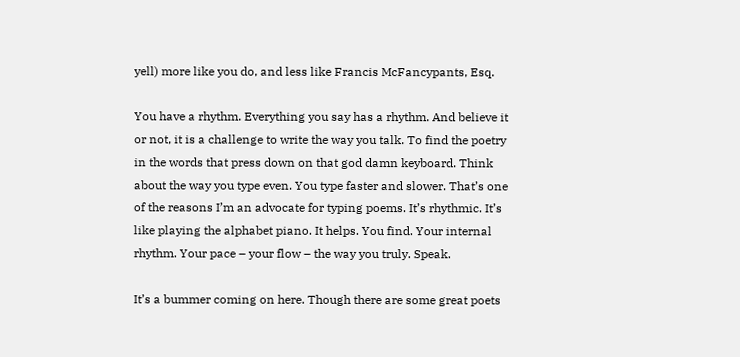yell) more like you do, and less like Francis McFancypants, Esq.

You have a rhythm. Everything you say has a rhythm. And believe it or not, it is a challenge to write the way you talk. To find the poetry in the words that press down on that god damn keyboard. Think about the way you type even. You type faster and slower. That’s one of the reasons I’m an advocate for typing poems. It’s rhythmic. It’s like playing the alphabet piano. It helps. You find. Your internal rhythm. Your pace – your flow – the way you truly. Speak.

It’s a bummer coming on here. Though there are some great poets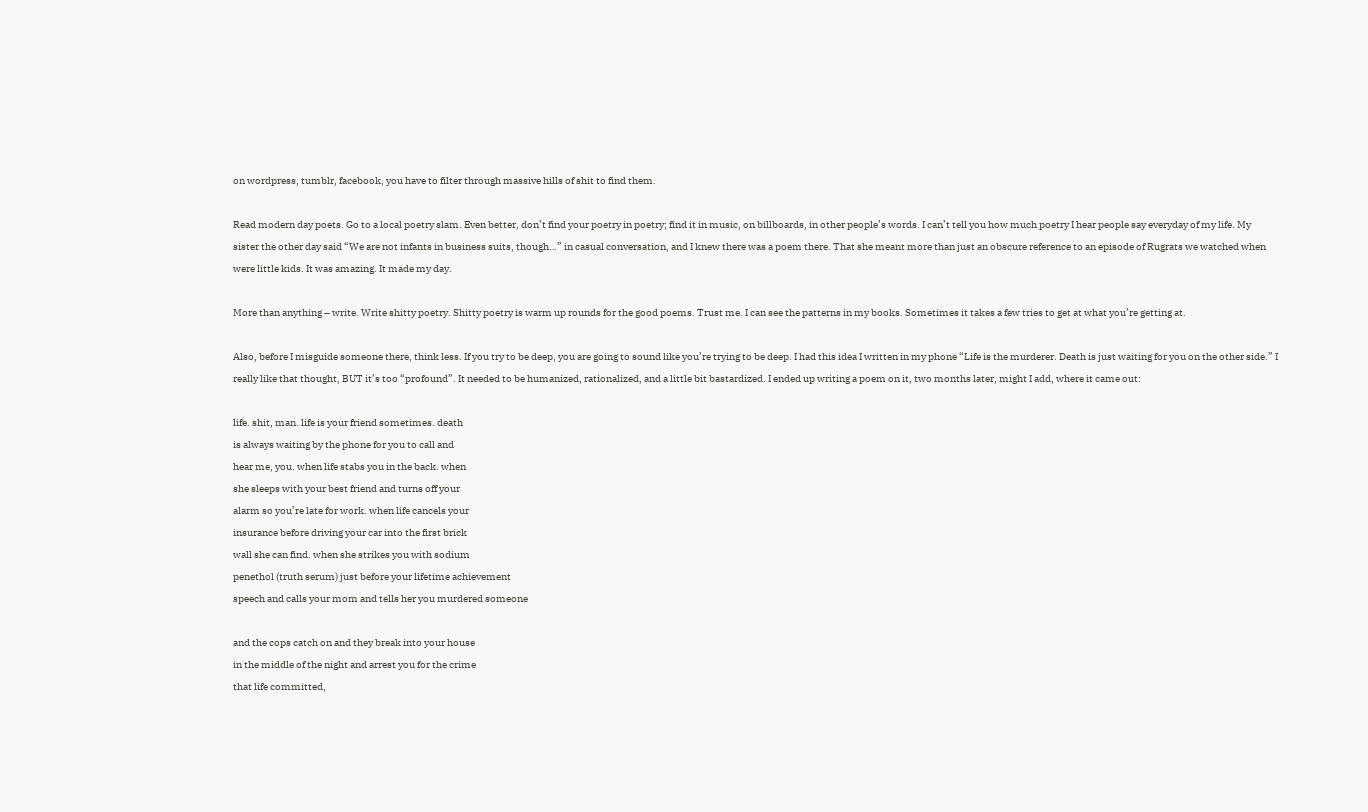on wordpress, tumblr, facebook, you have to filter through massive hills of shit to find them.

Read modern day poets. Go to a local poetry slam. Even better, don’t find your poetry in poetry; find it in music, on billboards, in other people’s words. I can’t tell you how much poetry I hear people say everyday of my life. My sister the other day said “We are not infants in business suits, though…” in casual conversation, and I knew there was a poem there. That she meant more than just an obscure reference to an episode of Rugrats we watched when were little kids. It was amazing. It made my day.

More than anything – write. Write shitty poetry. Shitty poetry is warm up rounds for the good poems. Trust me. I can see the patterns in my books. Sometimes it takes a few tries to get at what you’re getting at.

Also, before I misguide someone there, think less. If you try to be deep, you are going to sound like you’re trying to be deep. I had this idea I written in my phone “Life is the murderer. Death is just waiting for you on the other side.” I really like that thought, BUT it’s too “profound”. It needed to be humanized, rationalized, and a little bit bastardized. I ended up writing a poem on it, two months later, might I add, where it came out:

life. shit, man. life is your friend sometimes. death
is always waiting by the phone for you to call and
hear me, you. when life stabs you in the back. when
she sleeps with your best friend and turns off your
alarm so you’re late for work. when life cancels your
insurance before driving your car into the first brick
wall she can find. when she strikes you with sodium
penethol (truth serum) just before your lifetime achievement
speech and calls your mom and tells her you murdered someone

and the cops catch on and they break into your house
in the middle of the night and arrest you for the crime
that life committed,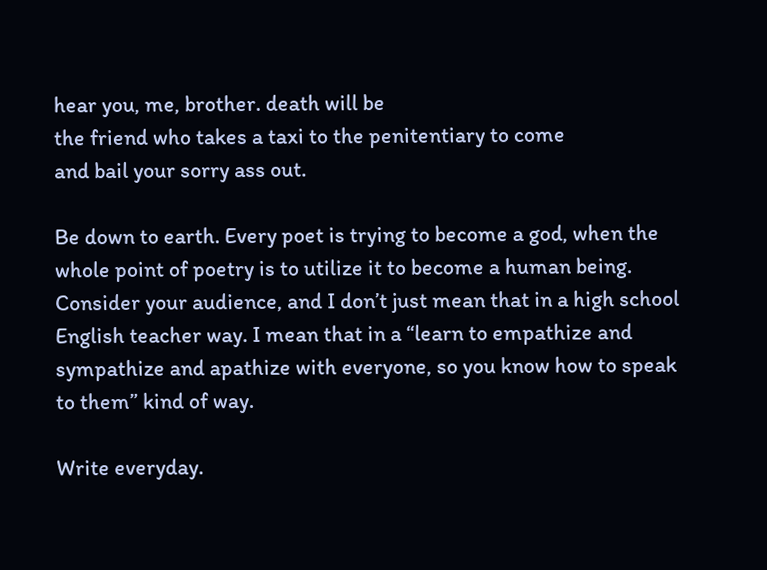hear you, me, brother. death will be
the friend who takes a taxi to the penitentiary to come
and bail your sorry ass out.

Be down to earth. Every poet is trying to become a god, when the whole point of poetry is to utilize it to become a human being. Consider your audience, and I don’t just mean that in a high school English teacher way. I mean that in a “learn to empathize and sympathize and apathize with everyone, so you know how to speak to them” kind of way.

Write everyday.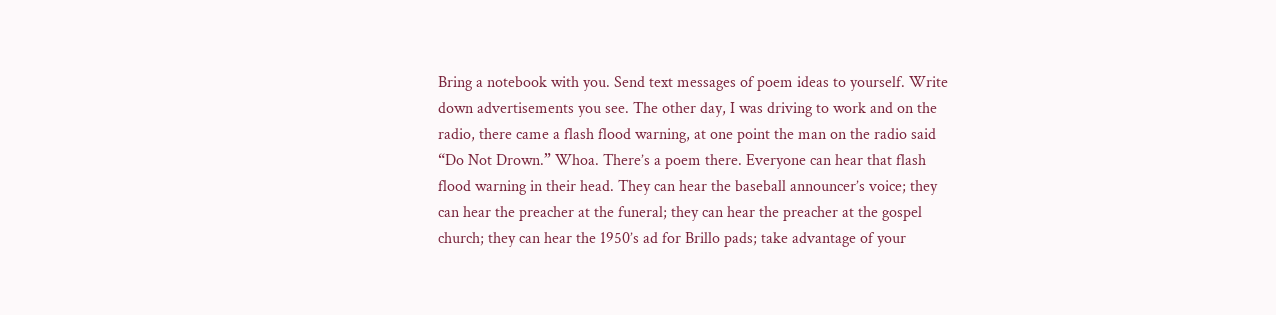Bring a notebook with you. Send text messages of poem ideas to yourself. Write down advertisements you see. The other day, I was driving to work and on the radio, there came a flash flood warning, at one point the man on the radio said “Do Not Drown.” Whoa. There’s a poem there. Everyone can hear that flash flood warning in their head. They can hear the baseball announcer’s voice; they can hear the preacher at the funeral; they can hear the preacher at the gospel church; they can hear the 1950’s ad for Brillo pads; take advantage of your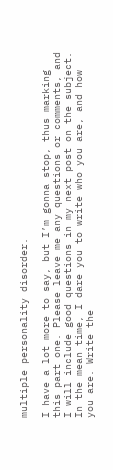multiple personality disorder.

I have a lot more to say, but I’m gonna stop, thus marking this part one. Please leave me any questions or comments, and I will include good questions in my next post on the subject. In the mean time, I dare you to write who you are, and how you are. Write the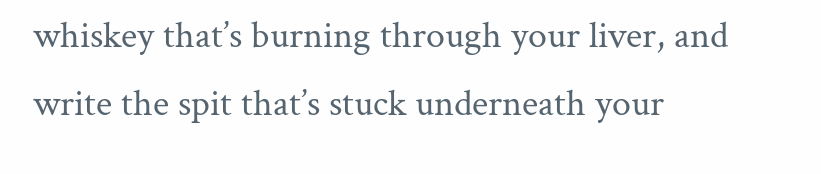whiskey that’s burning through your liver, and write the spit that’s stuck underneath your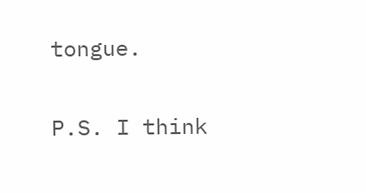tongue.


P.S. I think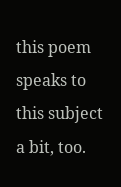this poem speaks to this subject a bit, too.